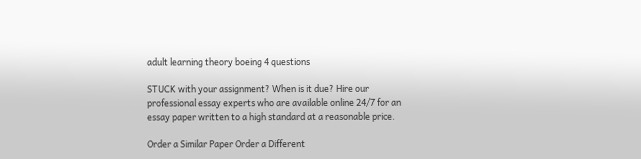adult learning theory boeing 4 questions

STUCK with your assignment? When is it due? Hire our professional essay experts who are available online 24/7 for an essay paper written to a high standard at a reasonable price.

Order a Similar Paper Order a Different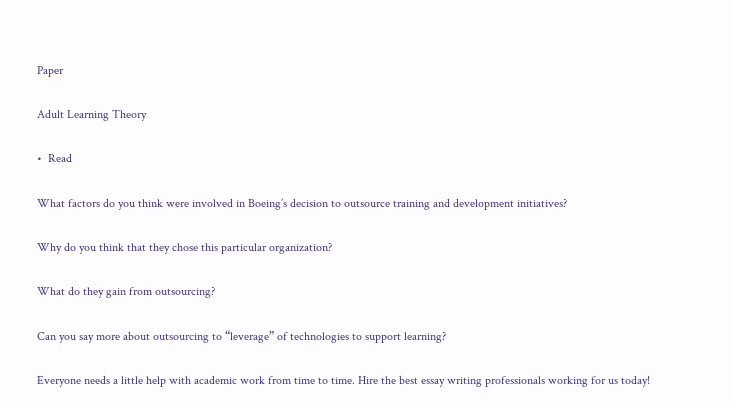Paper

Adult Learning Theory

•  Read

What factors do you think were involved in Boeing’s decision to outsource training and development initiatives?

Why do you think that they chose this particular organization?

What do they gain from outsourcing?

Can you say more about outsourcing to “leverage” of technologies to support learning?

Everyone needs a little help with academic work from time to time. Hire the best essay writing professionals working for us today!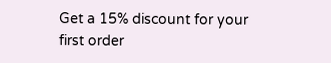Get a 15% discount for your first order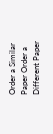Order a Similar Paper Order a Different Paper